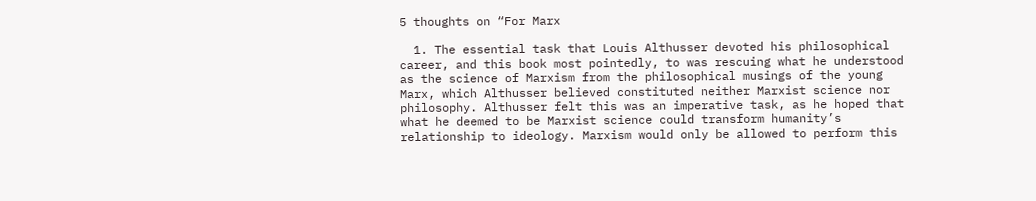5 thoughts on “For Marx

  1. The essential task that Louis Althusser devoted his philosophical career, and this book most pointedly, to was rescuing what he understood as the science of Marxism from the philosophical musings of the young Marx, which Althusser believed constituted neither Marxist science nor philosophy. Althusser felt this was an imperative task, as he hoped that what he deemed to be Marxist science could transform humanity’s relationship to ideology. Marxism would only be allowed to perform this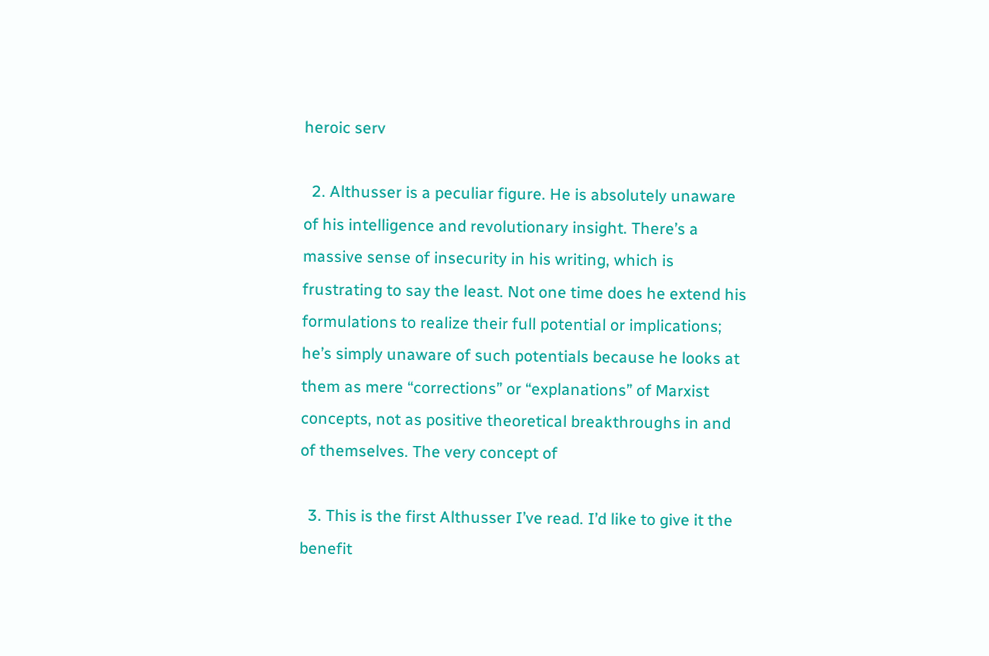heroic serv

  2. Althusser is a peculiar figure. He is absolutely unaware of his intelligence and revolutionary insight. There’s a massive sense of insecurity in his writing, which is frustrating to say the least. Not one time does he extend his formulations to realize their full potential or implications; he’s simply unaware of such potentials because he looks at them as mere “corrections” or “explanations” of Marxist concepts, not as positive theoretical breakthroughs in and of themselves. The very concept of

  3. This is the first Althusser I’ve read. I’d like to give it the benefit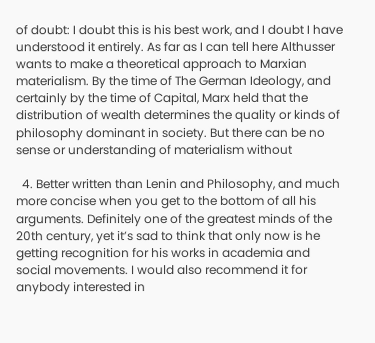of doubt: I doubt this is his best work, and I doubt I have understood it entirely. As far as I can tell here Althusser wants to make a theoretical approach to Marxian materialism. By the time of The German Ideology, and certainly by the time of Capital, Marx held that the distribution of wealth determines the quality or kinds of philosophy dominant in society. But there can be no sense or understanding of materialism without

  4. Better written than Lenin and Philosophy, and much more concise when you get to the bottom of all his arguments. Definitely one of the greatest minds of the 20th century, yet it’s sad to think that only now is he getting recognition for his works in academia and social movements. I would also recommend it for anybody interested in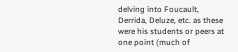delving into Foucault, Derrida, Deluze, etc. as these were his students or peers at one point (much of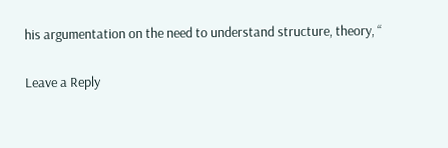his argumentation on the need to understand structure, theory, “

Leave a Reply